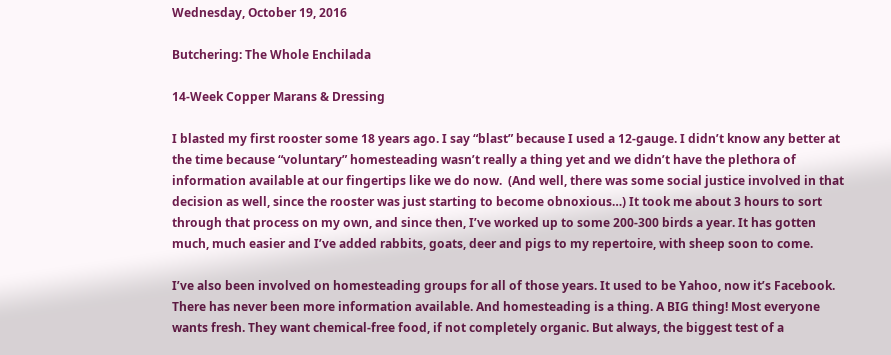Wednesday, October 19, 2016

Butchering: The Whole Enchilada

14-Week Copper Marans & Dressing

I blasted my first rooster some 18 years ago. I say “blast” because I used a 12-gauge. I didn’t know any better at the time because “voluntary” homesteading wasn’t really a thing yet and we didn’t have the plethora of information available at our fingertips like we do now.  (And well, there was some social justice involved in that decision as well, since the rooster was just starting to become obnoxious…) It took me about 3 hours to sort through that process on my own, and since then, I’ve worked up to some 200-300 birds a year. It has gotten much, much easier and I’ve added rabbits, goats, deer and pigs to my repertoire, with sheep soon to come.

I’ve also been involved on homesteading groups for all of those years. It used to be Yahoo, now it’s Facebook. There has never been more information available. And homesteading is a thing. A BIG thing! Most everyone wants fresh. They want chemical-free food, if not completely organic. But always, the biggest test of a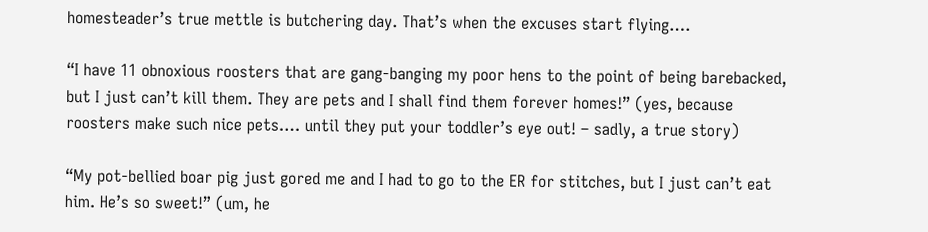homesteader’s true mettle is butchering day. That’s when the excuses start flying….

“I have 11 obnoxious roosters that are gang-banging my poor hens to the point of being barebacked, but I just can’t kill them. They are pets and I shall find them forever homes!” (yes, because roosters make such nice pets…. until they put your toddler’s eye out! – sadly, a true story)

“My pot-bellied boar pig just gored me and I had to go to the ER for stitches, but I just can’t eat him. He’s so sweet!” (um, he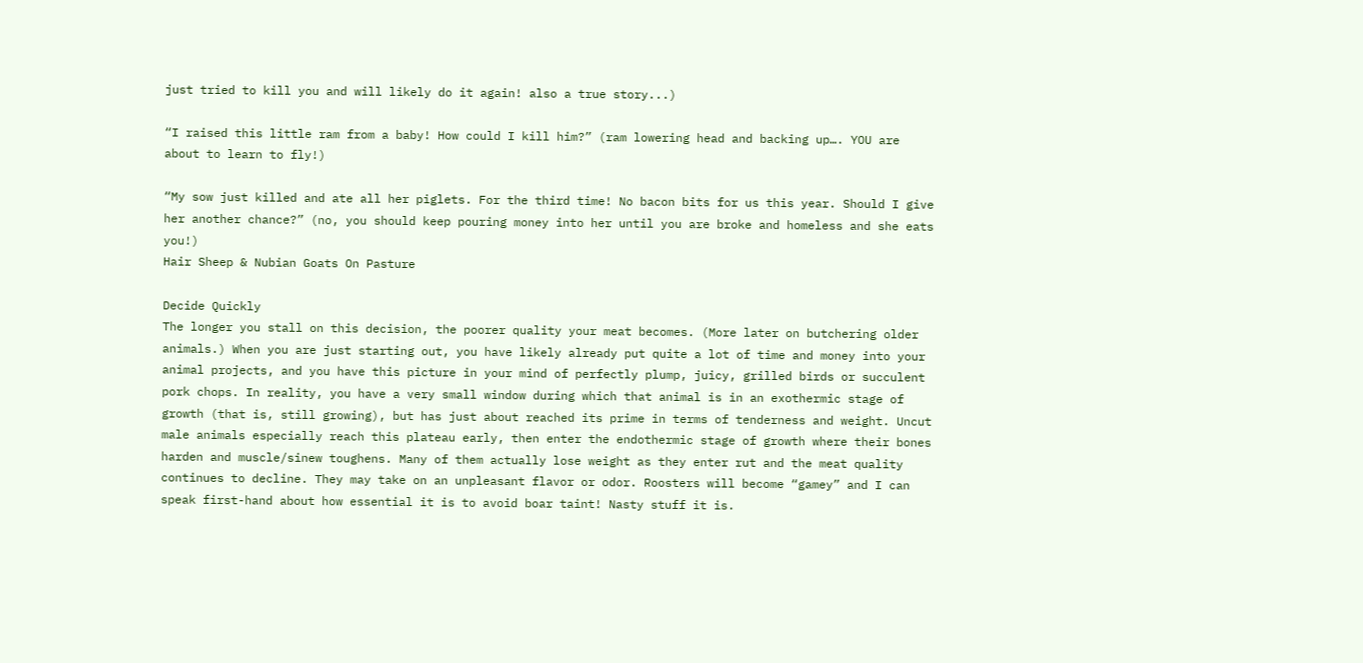just tried to kill you and will likely do it again! also a true story...)

“I raised this little ram from a baby! How could I kill him?” (ram lowering head and backing up…. YOU are about to learn to fly!)

“My sow just killed and ate all her piglets. For the third time! No bacon bits for us this year. Should I give her another chance?” (no, you should keep pouring money into her until you are broke and homeless and she eats you!)
Hair Sheep & Nubian Goats On Pasture

Decide Quickly
The longer you stall on this decision, the poorer quality your meat becomes. (More later on butchering older animals.) When you are just starting out, you have likely already put quite a lot of time and money into your animal projects, and you have this picture in your mind of perfectly plump, juicy, grilled birds or succulent pork chops. In reality, you have a very small window during which that animal is in an exothermic stage of growth (that is, still growing), but has just about reached its prime in terms of tenderness and weight. Uncut male animals especially reach this plateau early, then enter the endothermic stage of growth where their bones harden and muscle/sinew toughens. Many of them actually lose weight as they enter rut and the meat quality continues to decline. They may take on an unpleasant flavor or odor. Roosters will become “gamey” and I can speak first-hand about how essential it is to avoid boar taint! Nasty stuff it is.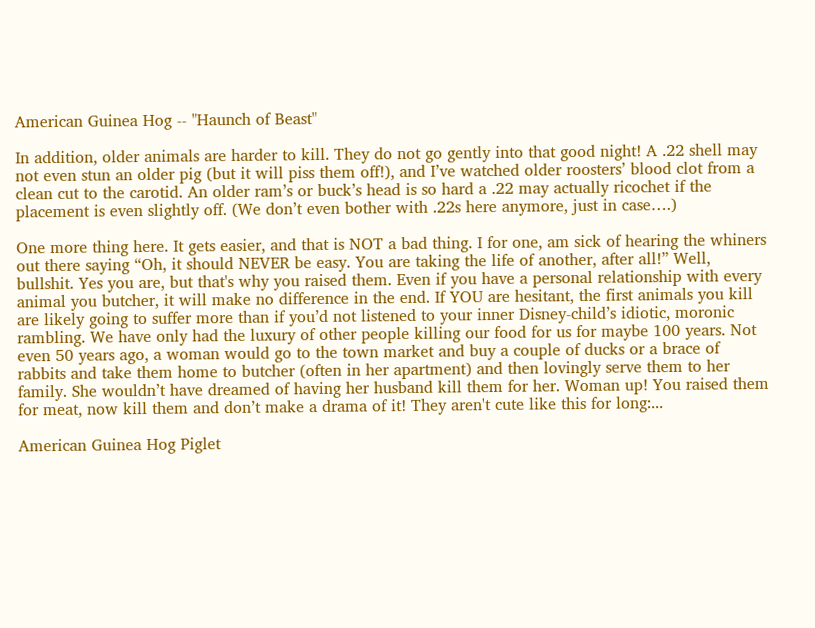American Guinea Hog -- "Haunch of Beast"

In addition, older animals are harder to kill. They do not go gently into that good night! A .22 shell may not even stun an older pig (but it will piss them off!), and I’ve watched older roosters’ blood clot from a clean cut to the carotid. An older ram’s or buck’s head is so hard a .22 may actually ricochet if the placement is even slightly off. (We don’t even bother with .22s here anymore, just in case….)

One more thing here. It gets easier, and that is NOT a bad thing. I for one, am sick of hearing the whiners out there saying “Oh, it should NEVER be easy. You are taking the life of another, after all!” Well, bullshit. Yes you are, but that's why you raised them. Even if you have a personal relationship with every animal you butcher, it will make no difference in the end. If YOU are hesitant, the first animals you kill are likely going to suffer more than if you’d not listened to your inner Disney-child’s idiotic, moronic rambling. We have only had the luxury of other people killing our food for us for maybe 100 years. Not even 50 years ago, a woman would go to the town market and buy a couple of ducks or a brace of rabbits and take them home to butcher (often in her apartment) and then lovingly serve them to her family. She wouldn’t have dreamed of having her husband kill them for her. Woman up! You raised them for meat, now kill them and don’t make a drama of it! They aren't cute like this for long:...

American Guinea Hog Piglet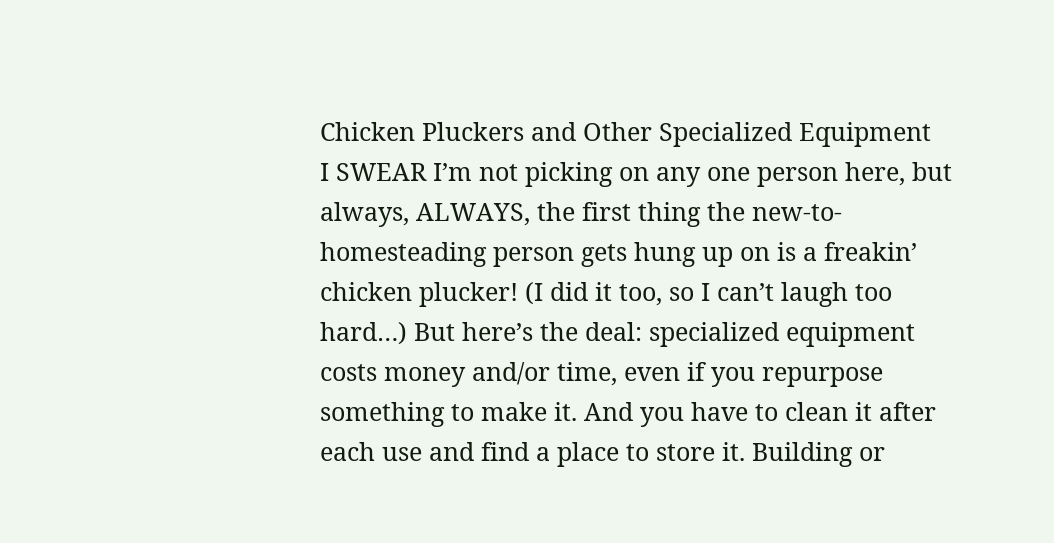Chicken Pluckers and Other Specialized Equipment
I SWEAR I’m not picking on any one person here, but always, ALWAYS, the first thing the new-to-homesteading person gets hung up on is a freakin’ chicken plucker! (I did it too, so I can’t laugh too hard…) But here’s the deal: specialized equipment costs money and/or time, even if you repurpose something to make it. And you have to clean it after each use and find a place to store it. Building or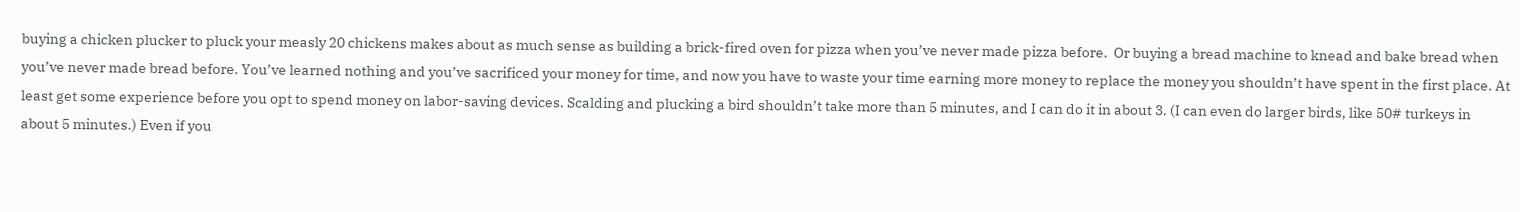buying a chicken plucker to pluck your measly 20 chickens makes about as much sense as building a brick-fired oven for pizza when you’ve never made pizza before.  Or buying a bread machine to knead and bake bread when you’ve never made bread before. You’ve learned nothing and you’ve sacrificed your money for time, and now you have to waste your time earning more money to replace the money you shouldn’t have spent in the first place. At least get some experience before you opt to spend money on labor-saving devices. Scalding and plucking a bird shouldn’t take more than 5 minutes, and I can do it in about 3. (I can even do larger birds, like 50# turkeys in about 5 minutes.) Even if you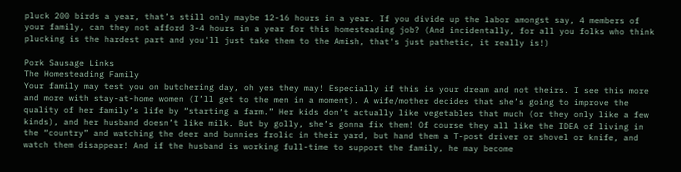pluck 200 birds a year, that’s still only maybe 12-16 hours in a year. If you divide up the labor amongst say, 4 members of your family, can they not afford 3-4 hours in a year for this homesteading job? (And incidentally, for all you folks who think plucking is the hardest part and you'll just take them to the Amish, that's just pathetic, it really is!)

Pork Sausage Links
The Homesteading Family
Your family may test you on butchering day, oh yes they may! Especially if this is your dream and not theirs. I see this more and more with stay-at-home women (I’ll get to the men in a moment). A wife/mother decides that she’s going to improve the quality of her family’s life by “starting a farm.” Her kids don’t actually like vegetables that much (or they only like a few kinds), and her husband doesn’t like milk. But by golly, she’s gonna fix them! Of course they all like the IDEA of living in the “country” and watching the deer and bunnies frolic in their yard, but hand them a T-post driver or shovel or knife, and watch them disappear! And if the husband is working full-time to support the family, he may become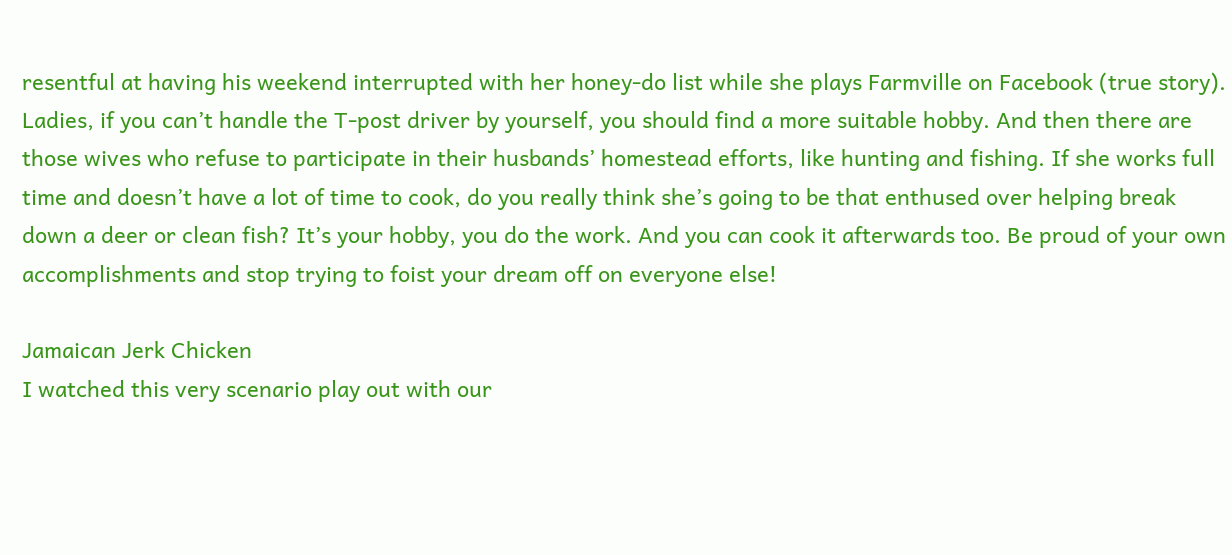resentful at having his weekend interrupted with her honey-do list while she plays Farmville on Facebook (true story). Ladies, if you can’t handle the T-post driver by yourself, you should find a more suitable hobby. And then there are those wives who refuse to participate in their husbands’ homestead efforts, like hunting and fishing. If she works full time and doesn’t have a lot of time to cook, do you really think she’s going to be that enthused over helping break down a deer or clean fish? It’s your hobby, you do the work. And you can cook it afterwards too. Be proud of your own accomplishments and stop trying to foist your dream off on everyone else!

Jamaican Jerk Chicken
I watched this very scenario play out with our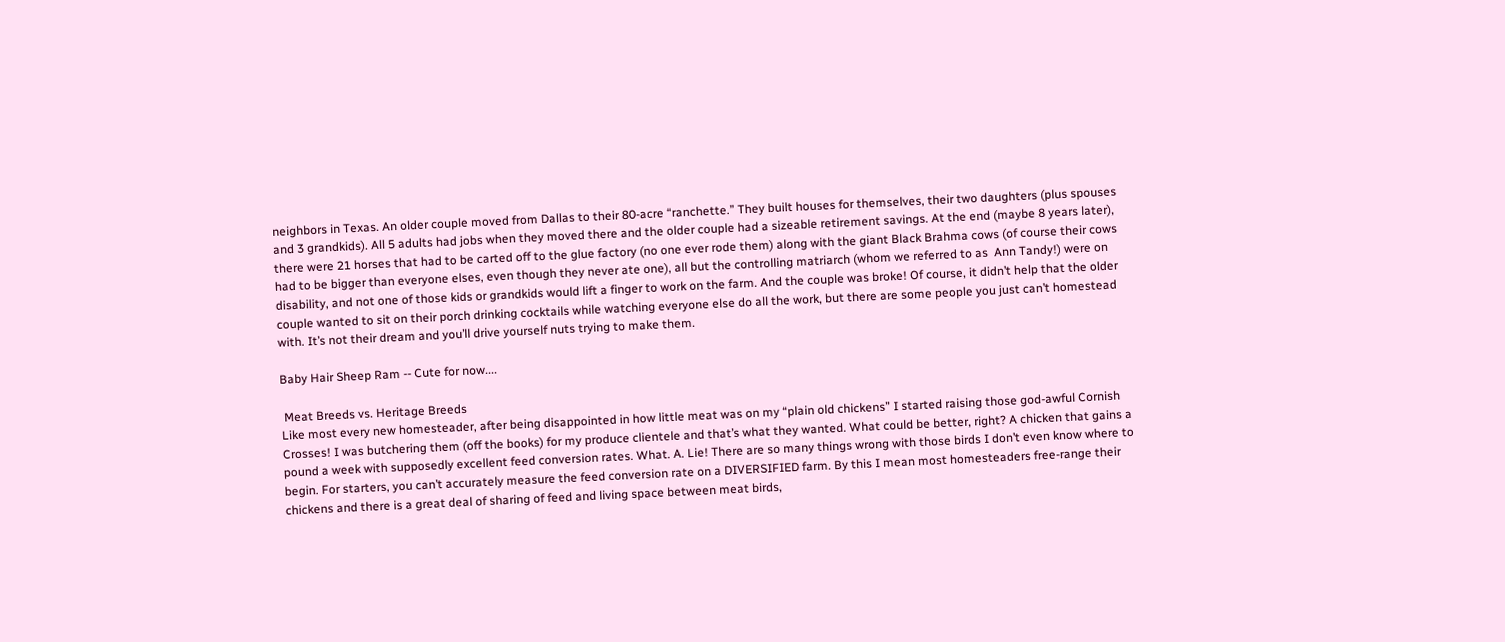neighbors in Texas. An older couple moved from Dallas to their 80-acre “ranchette.” They built houses for themselves, their two daughters (plus spouses and 3 grandkids). All 5 adults had jobs when they moved there and the older couple had a sizeable retirement savings. At the end (maybe 8 years later), there were 21 horses that had to be carted off to the glue factory (no one ever rode them) along with the giant Black Brahma cows (of course their cows had to be bigger than everyone elses, even though they never ate one), all but the controlling matriarch (whom we referred to as  Ann Tandy!) were on disability, and not one of those kids or grandkids would lift a finger to work on the farm. And the couple was broke! Of course, it didn’t help that the older couple wanted to sit on their porch drinking cocktails while watching everyone else do all the work, but there are some people you just can’t homestead with. It’s not their dream and you’ll drive yourself nuts trying to make them.

Baby Hair Sheep Ram -- Cute for now....

 Meat Breeds vs. Heritage Breeds
Like most every new homesteader, after being disappointed in how little meat was on my “plain old chickens” I started raising those god-awful Cornish Crosses! I was butchering them (off the books) for my produce clientele and that’s what they wanted. What could be better, right? A chicken that gains a pound a week with supposedly excellent feed conversion rates. What. A. Lie! There are so many things wrong with those birds I don’t even know where to begin. For starters, you can’t accurately measure the feed conversion rate on a DIVERSIFIED farm. By this I mean most homesteaders free-range their chickens and there is a great deal of sharing of feed and living space between meat birds,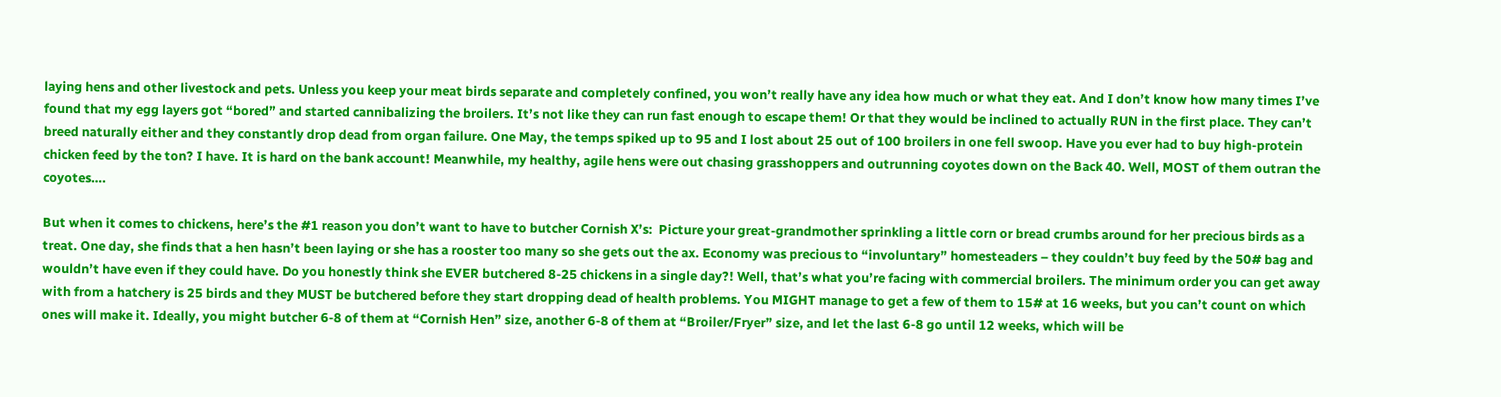laying hens and other livestock and pets. Unless you keep your meat birds separate and completely confined, you won’t really have any idea how much or what they eat. And I don’t know how many times I’ve found that my egg layers got “bored” and started cannibalizing the broilers. It’s not like they can run fast enough to escape them! Or that they would be inclined to actually RUN in the first place. They can’t breed naturally either and they constantly drop dead from organ failure. One May, the temps spiked up to 95 and I lost about 25 out of 100 broilers in one fell swoop. Have you ever had to buy high-protein chicken feed by the ton? I have. It is hard on the bank account! Meanwhile, my healthy, agile hens were out chasing grasshoppers and outrunning coyotes down on the Back 40. Well, MOST of them outran the coyotes….

But when it comes to chickens, here’s the #1 reason you don’t want to have to butcher Cornish X’s:  Picture your great-grandmother sprinkling a little corn or bread crumbs around for her precious birds as a treat. One day, she finds that a hen hasn’t been laying or she has a rooster too many so she gets out the ax. Economy was precious to “involuntary” homesteaders – they couldn’t buy feed by the 50# bag and wouldn’t have even if they could have. Do you honestly think she EVER butchered 8-25 chickens in a single day?! Well, that’s what you’re facing with commercial broilers. The minimum order you can get away with from a hatchery is 25 birds and they MUST be butchered before they start dropping dead of health problems. You MIGHT manage to get a few of them to 15# at 16 weeks, but you can’t count on which ones will make it. Ideally, you might butcher 6-8 of them at “Cornish Hen” size, another 6-8 of them at “Broiler/Fryer” size, and let the last 6-8 go until 12 weeks, which will be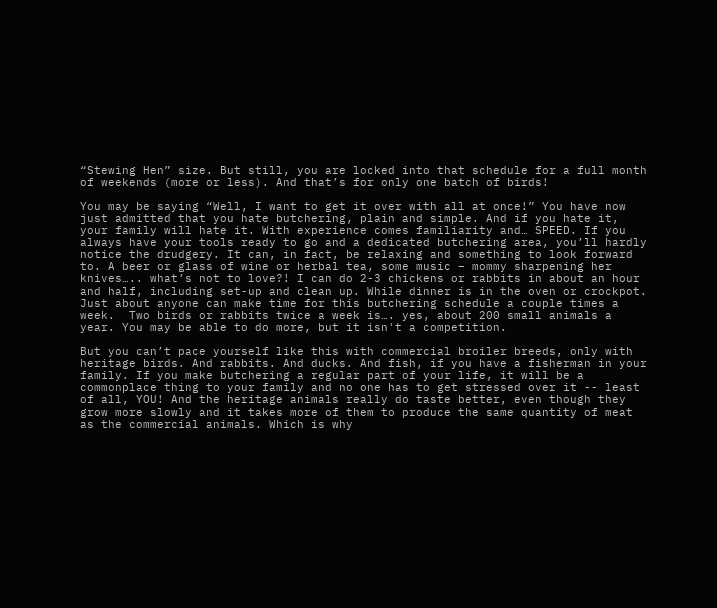“Stewing Hen” size. But still, you are locked into that schedule for a full month of weekends (more or less). And that’s for only one batch of birds!

You may be saying “Well, I want to get it over with all at once!” You have now just admitted that you hate butchering, plain and simple. And if you hate it, your family will hate it. With experience comes familiarity and… SPEED. If you always have your tools ready to go and a dedicated butchering area, you’ll hardly notice the drudgery. It can, in fact, be relaxing and something to look forward to. A beer or glass of wine or herbal tea, some music – mommy sharpening her knives….. what’s not to love?! I can do 2-3 chickens or rabbits in about an hour and half, including set-up and clean up. While dinner is in the oven or crockpot. Just about anyone can make time for this butchering schedule a couple times a week.  Two birds or rabbits twice a week is…. yes, about 200 small animals a year. You may be able to do more, but it isn't a competition.

But you can’t pace yourself like this with commercial broiler breeds, only with heritage birds. And rabbits. And ducks. And fish, if you have a fisherman in your family. If you make butchering a regular part of your life, it will be a commonplace thing to your family and no one has to get stressed over it -- least of all, YOU! And the heritage animals really do taste better, even though they grow more slowly and it takes more of them to produce the same quantity of meat as the commercial animals. Which is why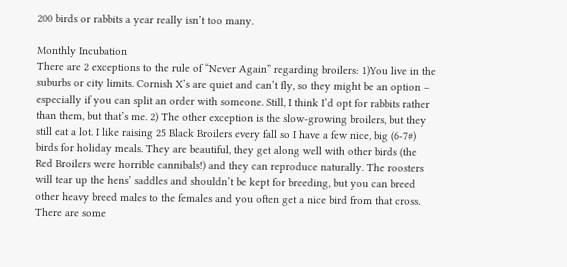200 birds or rabbits a year really isn’t too many.

Monthly Incubation
There are 2 exceptions to the rule of “Never Again” regarding broilers: 1)You live in the suburbs or city limits. Cornish X’s are quiet and can’t fly, so they might be an option – especially if you can split an order with someone. Still, I think I’d opt for rabbits rather than them, but that’s me. 2) The other exception is the slow-growing broilers, but they still eat a lot. I like raising 25 Black Broilers every fall so I have a few nice, big (6-7#) birds for holiday meals. They are beautiful, they get along well with other birds (the Red Broilers were horrible cannibals!) and they can reproduce naturally. The roosters will tear up the hens’ saddles and shouldn’t be kept for breeding, but you can breed other heavy breed males to the females and you often get a nice bird from that cross. There are some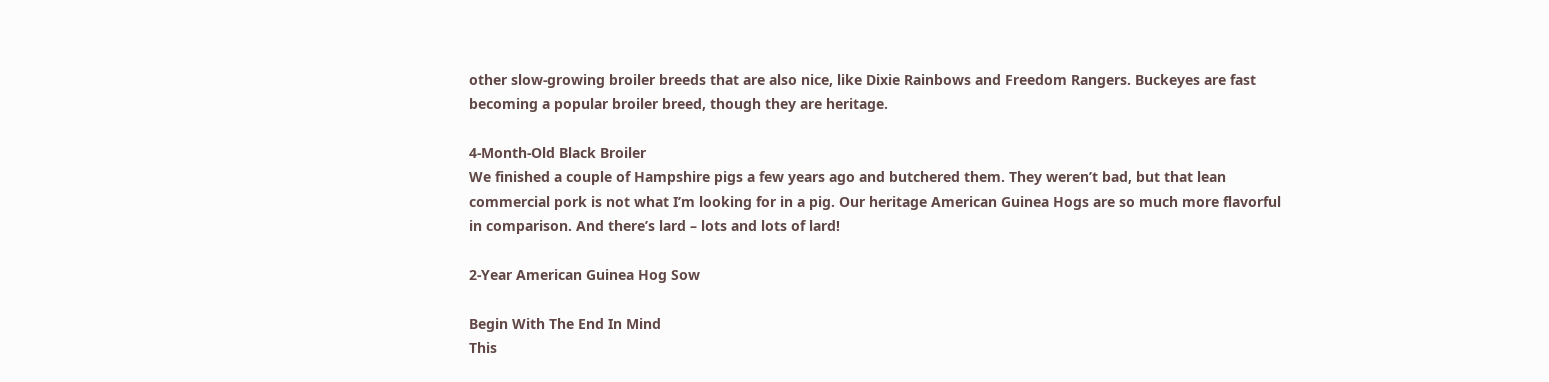other slow-growing broiler breeds that are also nice, like Dixie Rainbows and Freedom Rangers. Buckeyes are fast becoming a popular broiler breed, though they are heritage.

4-Month-Old Black Broiler
We finished a couple of Hampshire pigs a few years ago and butchered them. They weren’t bad, but that lean commercial pork is not what I’m looking for in a pig. Our heritage American Guinea Hogs are so much more flavorful in comparison. And there’s lard – lots and lots of lard!

2-Year American Guinea Hog Sow

Begin With The End In Mind
This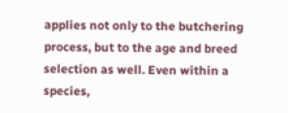applies not only to the butchering process, but to the age and breed selection as well. Even within a species,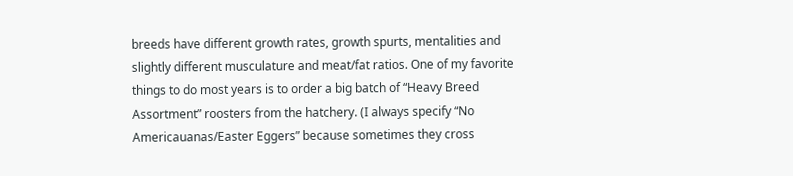breeds have different growth rates, growth spurts, mentalities and slightly different musculature and meat/fat ratios. One of my favorite things to do most years is to order a big batch of “Heavy Breed Assortment” roosters from the hatchery. (I always specify “No Americauanas/Easter Eggers” because sometimes they cross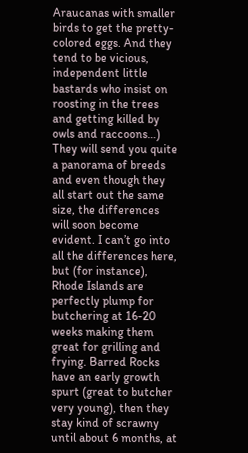Araucanas with smaller birds to get the pretty-colored eggs. And they tend to be vicious, independent little bastards who insist on roosting in the trees and getting killed by owls and raccoons…) They will send you quite a panorama of breeds and even though they all start out the same size, the differences will soon become evident. I can’t go into all the differences here, but (for instance), Rhode Islands are perfectly plump for butchering at 16-20 weeks making them great for grilling and frying. Barred Rocks have an early growth spurt (great to butcher very young), then they stay kind of scrawny until about 6 months, at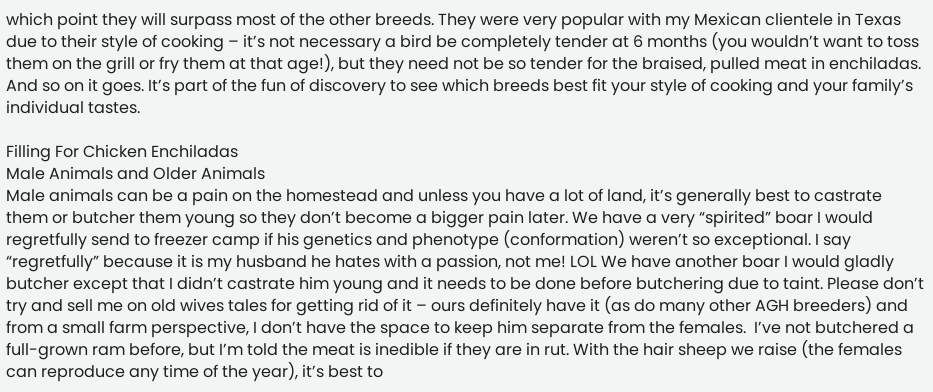which point they will surpass most of the other breeds. They were very popular with my Mexican clientele in Texas due to their style of cooking – it’s not necessary a bird be completely tender at 6 months (you wouldn’t want to toss them on the grill or fry them at that age!), but they need not be so tender for the braised, pulled meat in enchiladas. And so on it goes. It’s part of the fun of discovery to see which breeds best fit your style of cooking and your family’s individual tastes.

Filling For Chicken Enchiladas
Male Animals and Older Animals
Male animals can be a pain on the homestead and unless you have a lot of land, it’s generally best to castrate them or butcher them young so they don’t become a bigger pain later. We have a very “spirited” boar I would regretfully send to freezer camp if his genetics and phenotype (conformation) weren’t so exceptional. I say “regretfully” because it is my husband he hates with a passion, not me! LOL We have another boar I would gladly butcher except that I didn’t castrate him young and it needs to be done before butchering due to taint. Please don’t try and sell me on old wives tales for getting rid of it – ours definitely have it (as do many other AGH breeders) and from a small farm perspective, I don’t have the space to keep him separate from the females.  I’ve not butchered a full-grown ram before, but I’m told the meat is inedible if they are in rut. With the hair sheep we raise (the females can reproduce any time of the year), it’s best to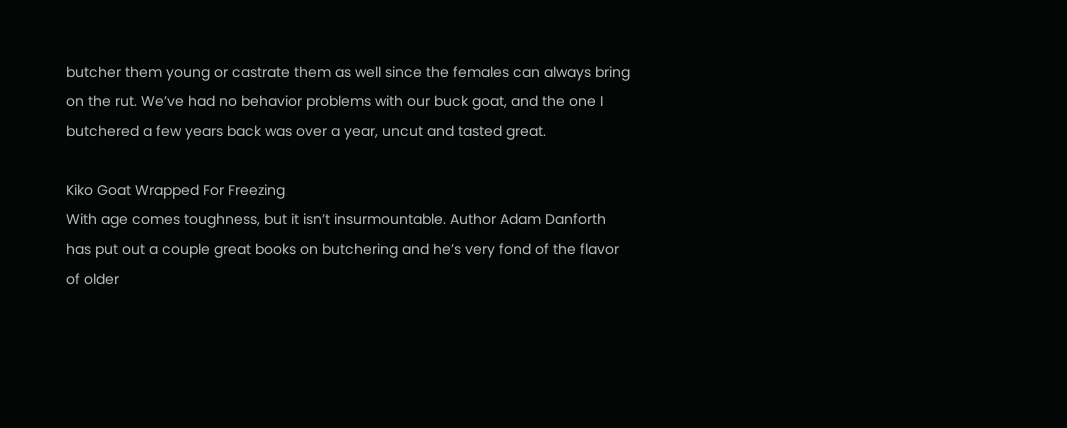butcher them young or castrate them as well since the females can always bring on the rut. We’ve had no behavior problems with our buck goat, and the one I butchered a few years back was over a year, uncut and tasted great.

Kiko Goat Wrapped For Freezing
With age comes toughness, but it isn’t insurmountable. Author Adam Danforth has put out a couple great books on butchering and he’s very fond of the flavor of older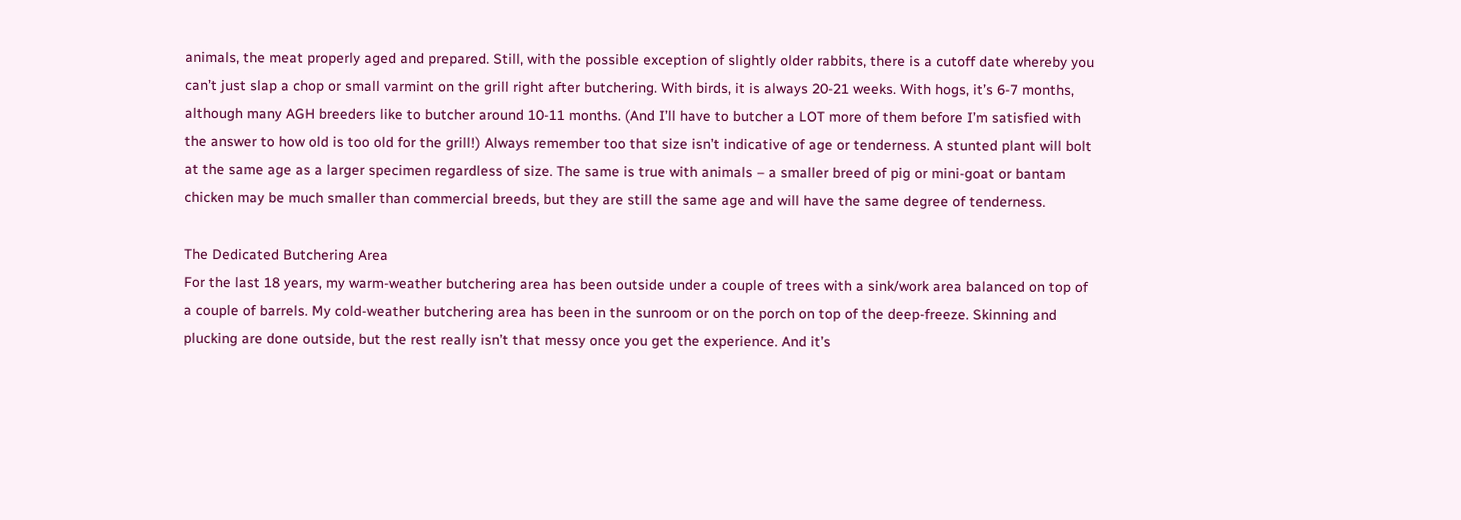animals, the meat properly aged and prepared. Still, with the possible exception of slightly older rabbits, there is a cutoff date whereby you can’t just slap a chop or small varmint on the grill right after butchering. With birds, it is always 20-21 weeks. With hogs, it’s 6-7 months, although many AGH breeders like to butcher around 10-11 months. (And I’ll have to butcher a LOT more of them before I’m satisfied with the answer to how old is too old for the grill!) Always remember too that size isn’t indicative of age or tenderness. A stunted plant will bolt at the same age as a larger specimen regardless of size. The same is true with animals – a smaller breed of pig or mini-goat or bantam chicken may be much smaller than commercial breeds, but they are still the same age and will have the same degree of tenderness.

The Dedicated Butchering Area
For the last 18 years, my warm-weather butchering area has been outside under a couple of trees with a sink/work area balanced on top of a couple of barrels. My cold-weather butchering area has been in the sunroom or on the porch on top of the deep-freeze. Skinning and plucking are done outside, but the rest really isn’t that messy once you get the experience. And it’s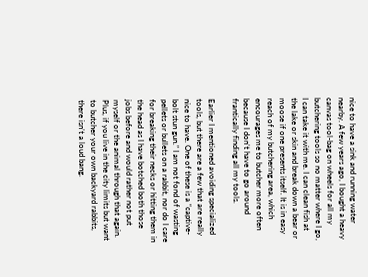nice to have a sink and running water nearby. A few years ago, I bought a heavy canvas tool-bag on wheels for all my butchering tools so no matter where I go, I can take it with me. I can clean fish at the lake or skin and break down a bear or moose if one presents itself. It is in easy reach of my butchering area, which encourages me to butcher more often because I don’t have to go around frantically finding all my tools.

Earlier I mentioned avoiding specialized tools, but there are a few that are really nice to have. One of these is a “captive-bolt stun gun.” I am not fond of wasting pellets or bullets on a rabbit, nor do I care for breaking their necks or hitting them in the head as I have botched both those jobs before and would rather not put myself or the animal through that again. Plus, if you live in the city limits but want to butcher your own backyard rabbits, there isn’t a loud bang.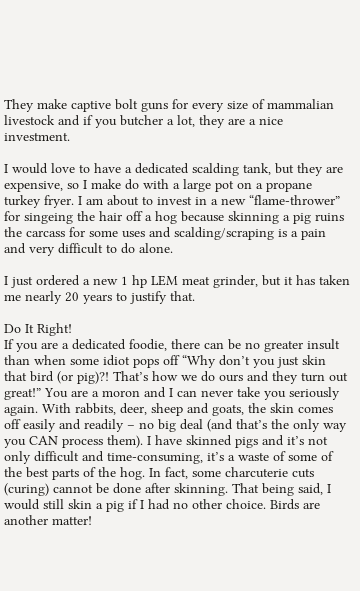They make captive bolt guns for every size of mammalian livestock and if you butcher a lot, they are a nice investment.

I would love to have a dedicated scalding tank, but they are expensive, so I make do with a large pot on a propane turkey fryer. I am about to invest in a new “flame-thrower” for singeing the hair off a hog because skinning a pig ruins the carcass for some uses and scalding/scraping is a pain and very difficult to do alone.

I just ordered a new 1 hp LEM meat grinder, but it has taken me nearly 20 years to justify that.

Do It Right!
If you are a dedicated foodie, there can be no greater insult than when some idiot pops off “Why don’t you just skin that bird (or pig)?! That’s how we do ours and they turn out great!” You are a moron and I can never take you seriously again. With rabbits, deer, sheep and goats, the skin comes off easily and readily – no big deal (and that’s the only way you CAN process them). I have skinned pigs and it’s not only difficult and time-consuming, it’s a waste of some of the best parts of the hog. In fact, some charcuterie cuts (curing) cannot be done after skinning. That being said, I would still skin a pig if I had no other choice. Birds are another matter!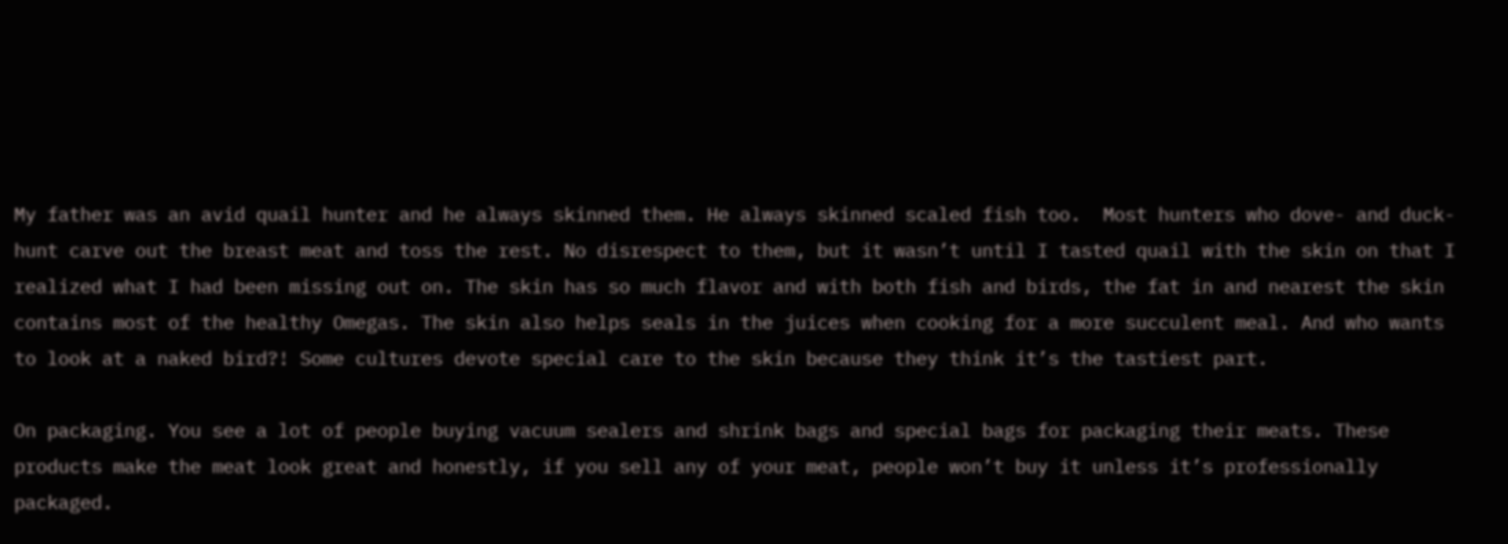My father was an avid quail hunter and he always skinned them. He always skinned scaled fish too.  Most hunters who dove- and duck-hunt carve out the breast meat and toss the rest. No disrespect to them, but it wasn’t until I tasted quail with the skin on that I realized what I had been missing out on. The skin has so much flavor and with both fish and birds, the fat in and nearest the skin contains most of the healthy Omegas. The skin also helps seals in the juices when cooking for a more succulent meal. And who wants to look at a naked bird?! Some cultures devote special care to the skin because they think it’s the tastiest part.

On packaging. You see a lot of people buying vacuum sealers and shrink bags and special bags for packaging their meats. These products make the meat look great and honestly, if you sell any of your meat, people won’t buy it unless it’s professionally packaged.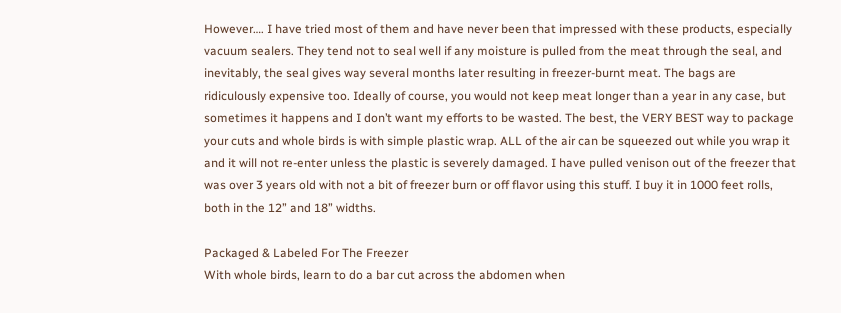However…. I have tried most of them and have never been that impressed with these products, especially vacuum sealers. They tend not to seal well if any moisture is pulled from the meat through the seal, and inevitably, the seal gives way several months later resulting in freezer-burnt meat. The bags are ridiculously expensive too. Ideally of course, you would not keep meat longer than a year in any case, but sometimes it happens and I don’t want my efforts to be wasted. The best, the VERY BEST way to package your cuts and whole birds is with simple plastic wrap. ALL of the air can be squeezed out while you wrap it and it will not re-enter unless the plastic is severely damaged. I have pulled venison out of the freezer that was over 3 years old with not a bit of freezer burn or off flavor using this stuff. I buy it in 1000 feet rolls, both in the 12” and 18” widths.

Packaged & Labeled For The Freezer
With whole birds, learn to do a bar cut across the abdomen when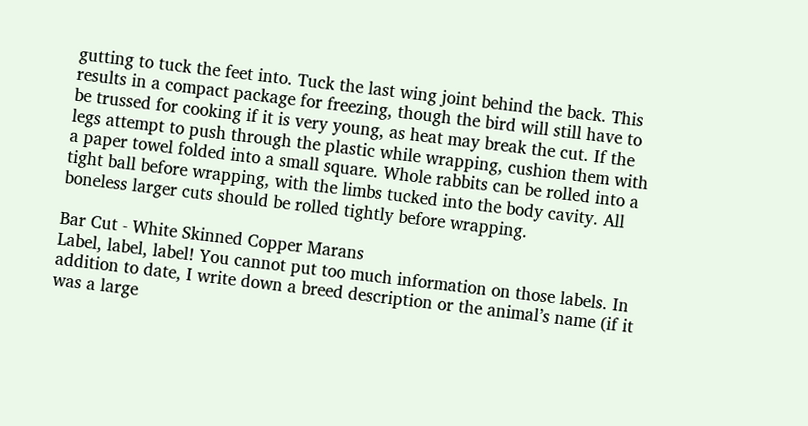gutting to tuck the feet into. Tuck the last wing joint behind the back. This results in a compact package for freezing, though the bird will still have to be trussed for cooking if it is very young, as heat may break the cut. If the legs attempt to push through the plastic while wrapping, cushion them with a paper towel folded into a small square. Whole rabbits can be rolled into a tight ball before wrapping, with the limbs tucked into the body cavity. All boneless larger cuts should be rolled tightly before wrapping.

Bar Cut - White Skinned Copper Marans
Label, label, label! You cannot put too much information on those labels. In addition to date, I write down a breed description or the animal’s name (if it was a large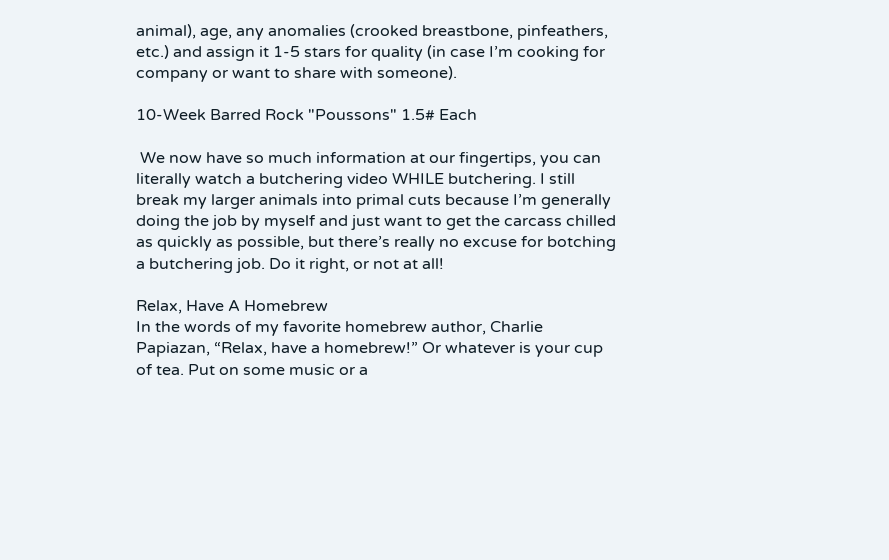animal), age, any anomalies (crooked breastbone, pinfeathers, etc.) and assign it 1-5 stars for quality (in case I’m cooking for company or want to share with someone).

10-Week Barred Rock "Poussons" 1.5# Each

 We now have so much information at our fingertips, you can literally watch a butchering video WHILE butchering. I still break my larger animals into primal cuts because I’m generally doing the job by myself and just want to get the carcass chilled as quickly as possible, but there’s really no excuse for botching a butchering job. Do it right, or not at all!

Relax, Have A Homebrew
In the words of my favorite homebrew author, Charlie Papiazan, “Relax, have a homebrew!” Or whatever is your cup of tea. Put on some music or a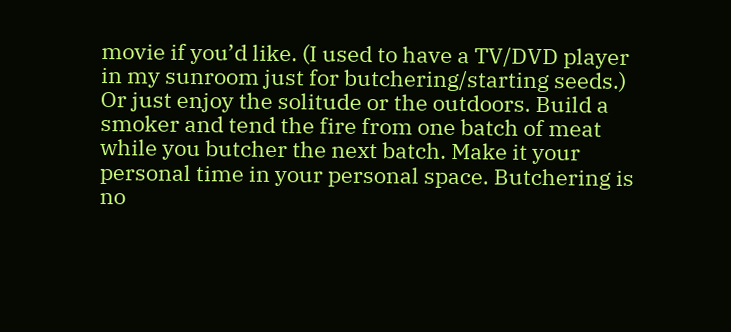movie if you’d like. (I used to have a TV/DVD player in my sunroom just for butchering/starting seeds.) Or just enjoy the solitude or the outdoors. Build a smoker and tend the fire from one batch of meat while you butcher the next batch. Make it your personal time in your personal space. Butchering is no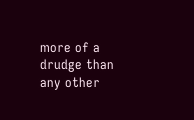more of a drudge than any other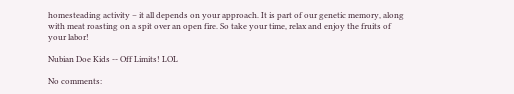homesteading activity – it all depends on your approach. It is part of our genetic memory, along with meat roasting on a spit over an open fire. So take your time, relax and enjoy the fruits of your labor!

Nubian Doe Kids -- Off Limits! LOL

No comments: